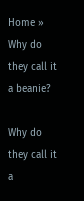Home » Why do they call it a beanie?

Why do they call it a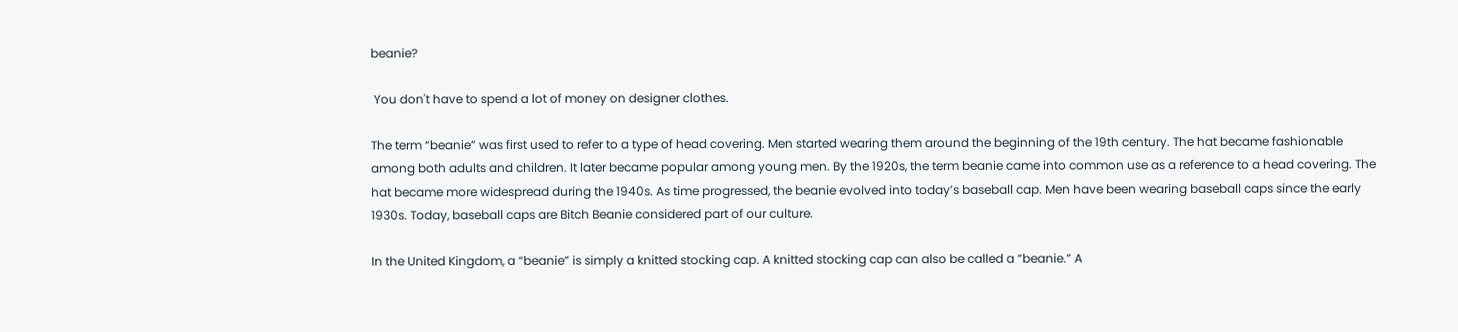beanie?

 You don't have to spend a lot of money on designer clothes.

The term “beanie” was first used to refer to a type of head covering. Men started wearing them around the beginning of the 19th century. The hat became fashionable among both adults and children. It later became popular among young men. By the 1920s, the term beanie came into common use as a reference to a head covering. The hat became more widespread during the 1940s. As time progressed, the beanie evolved into today’s baseball cap. Men have been wearing baseball caps since the early 1930s. Today, baseball caps are Bitch Beanie considered part of our culture.

In the United Kingdom, a “beanie” is simply a knitted stocking cap. A knitted stocking cap can also be called a “beanie.” A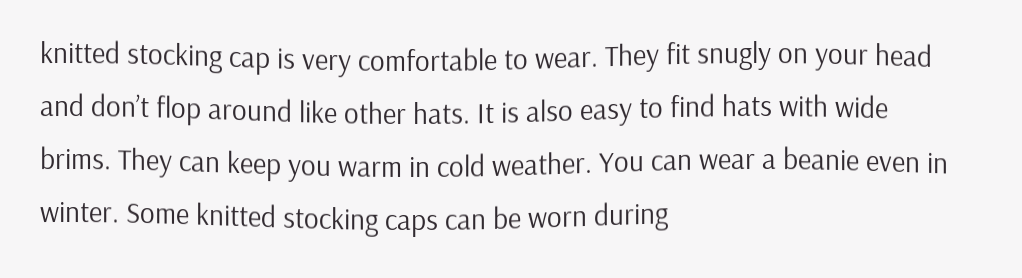knitted stocking cap is very comfortable to wear. They fit snugly on your head and don’t flop around like other hats. It is also easy to find hats with wide brims. They can keep you warm in cold weather. You can wear a beanie even in winter. Some knitted stocking caps can be worn during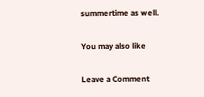summertime as well.

You may also like

Leave a Comment